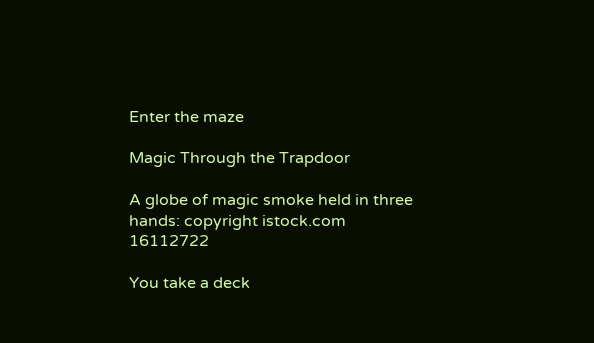Enter the maze

Magic Through the Trapdoor

A globe of magic smoke held in three hands: copyright istock.com 16112722

You take a deck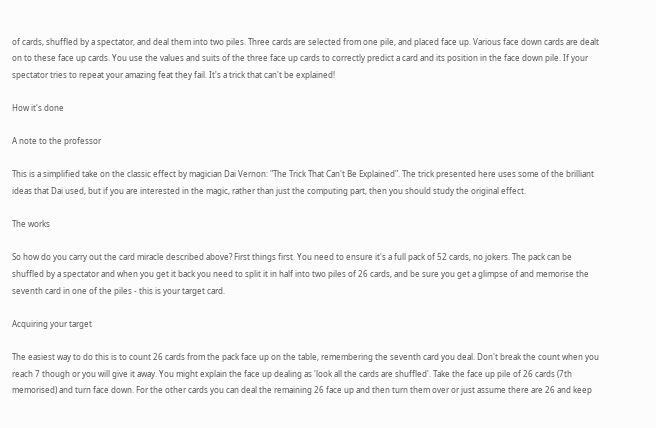of cards, shuffled by a spectator, and deal them into two piles. Three cards are selected from one pile, and placed face up. Various face down cards are dealt on to these face up cards. You use the values and suits of the three face up cards to correctly predict a card and its position in the face down pile. If your spectator tries to repeat your amazing feat they fail. It's a trick that can't be explained!

How it's done

A note to the professor

This is a simplified take on the classic effect by magician Dai Vernon: "The Trick That Can't Be Explained". The trick presented here uses some of the brilliant ideas that Dai used, but if you are interested in the magic, rather than just the computing part, then you should study the original effect.

The works

So how do you carry out the card miracle described above? First things first. You need to ensure it's a full pack of 52 cards, no jokers. The pack can be shuffled by a spectator and when you get it back you need to split it in half into two piles of 26 cards, and be sure you get a glimpse of and memorise the seventh card in one of the piles - this is your target card.

Acquiring your target

The easiest way to do this is to count 26 cards from the pack face up on the table, remembering the seventh card you deal. Don't break the count when you reach 7 though or you will give it away. You might explain the face up dealing as 'look all the cards are shuffled'. Take the face up pile of 26 cards (7th memorised) and turn face down. For the other cards you can deal the remaining 26 face up and then turn them over or just assume there are 26 and keep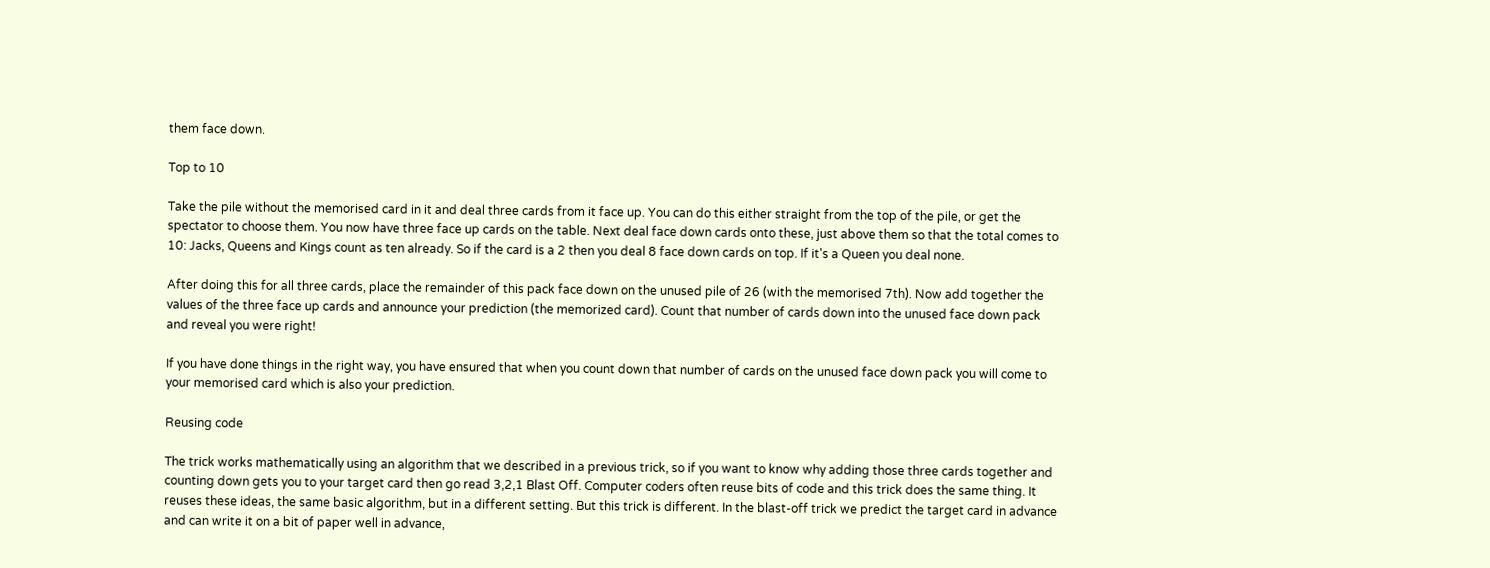them face down.

Top to 10

Take the pile without the memorised card in it and deal three cards from it face up. You can do this either straight from the top of the pile, or get the spectator to choose them. You now have three face up cards on the table. Next deal face down cards onto these, just above them so that the total comes to 10: Jacks, Queens and Kings count as ten already. So if the card is a 2 then you deal 8 face down cards on top. If it's a Queen you deal none.

After doing this for all three cards, place the remainder of this pack face down on the unused pile of 26 (with the memorised 7th). Now add together the values of the three face up cards and announce your prediction (the memorized card). Count that number of cards down into the unused face down pack and reveal you were right!

If you have done things in the right way, you have ensured that when you count down that number of cards on the unused face down pack you will come to your memorised card which is also your prediction.

Reusing code

The trick works mathematically using an algorithm that we described in a previous trick, so if you want to know why adding those three cards together and counting down gets you to your target card then go read 3,2,1 Blast Off. Computer coders often reuse bits of code and this trick does the same thing. It reuses these ideas, the same basic algorithm, but in a different setting. But this trick is different. In the blast-off trick we predict the target card in advance and can write it on a bit of paper well in advance,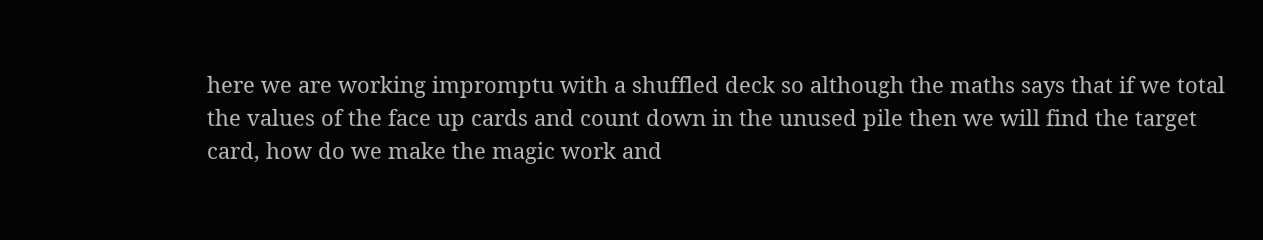here we are working impromptu with a shuffled deck so although the maths says that if we total the values of the face up cards and count down in the unused pile then we will find the target card, how do we make the magic work and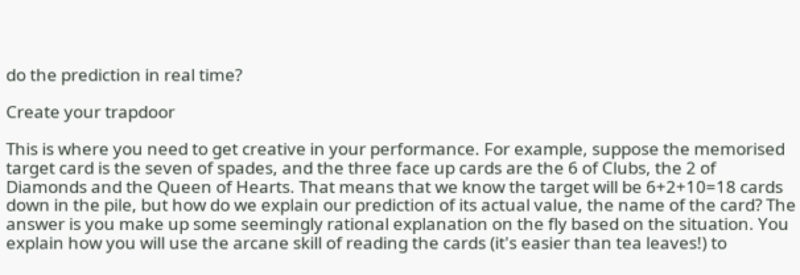do the prediction in real time?

Create your trapdoor

This is where you need to get creative in your performance. For example, suppose the memorised target card is the seven of spades, and the three face up cards are the 6 of Clubs, the 2 of Diamonds and the Queen of Hearts. That means that we know the target will be 6+2+10=18 cards down in the pile, but how do we explain our prediction of its actual value, the name of the card? The answer is you make up some seemingly rational explanation on the fly based on the situation. You explain how you will use the arcane skill of reading the cards (it's easier than tea leaves!) to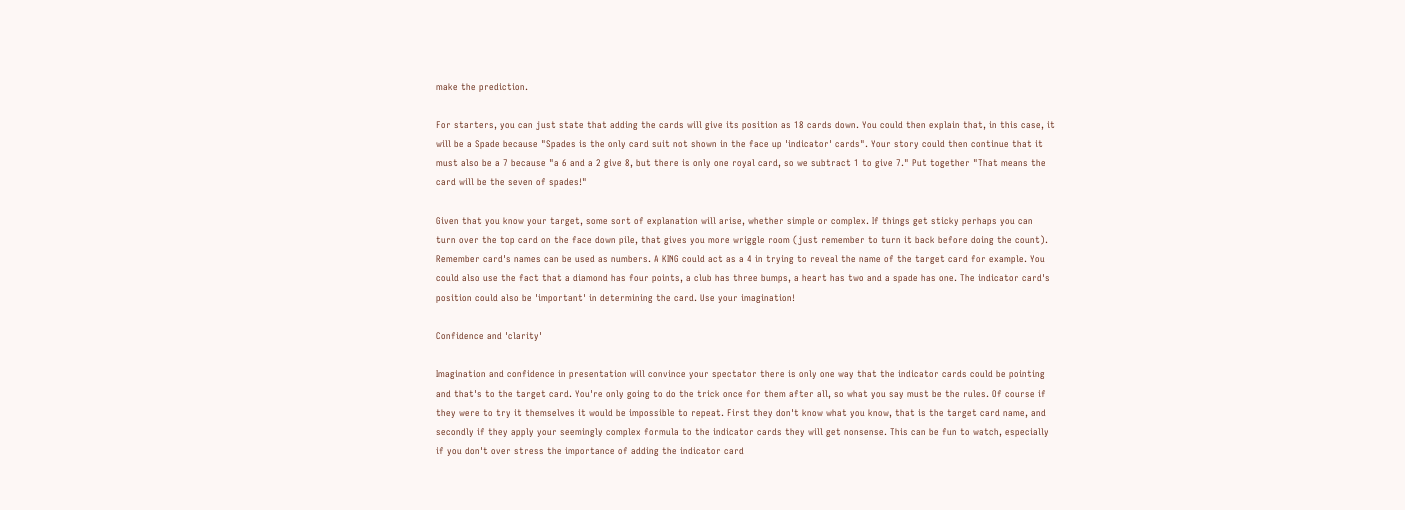make the prediction.

For starters, you can just state that adding the cards will give its position as 18 cards down. You could then explain that, in this case, it will be a Spade because "Spades is the only card suit not shown in the face up 'indicator' cards". Your story could then continue that it must also be a 7 because "a 6 and a 2 give 8, but there is only one royal card, so we subtract 1 to give 7." Put together "That means the card will be the seven of spades!"

Given that you know your target, some sort of explanation will arise, whether simple or complex. If things get sticky perhaps you can turn over the top card on the face down pile, that gives you more wriggle room (just remember to turn it back before doing the count). Remember card's names can be used as numbers. A KING could act as a 4 in trying to reveal the name of the target card for example. You could also use the fact that a diamond has four points, a club has three bumps, a heart has two and a spade has one. The indicator card's position could also be 'important' in determining the card. Use your imagination!

Confidence and 'clarity'

Imagination and confidence in presentation will convince your spectator there is only one way that the indicator cards could be pointing and that's to the target card. You're only going to do the trick once for them after all, so what you say must be the rules. Of course if they were to try it themselves it would be impossible to repeat. First they don't know what you know, that is the target card name, and secondly if they apply your seemingly complex formula to the indicator cards they will get nonsense. This can be fun to watch, especially if you don't over stress the importance of adding the indicator card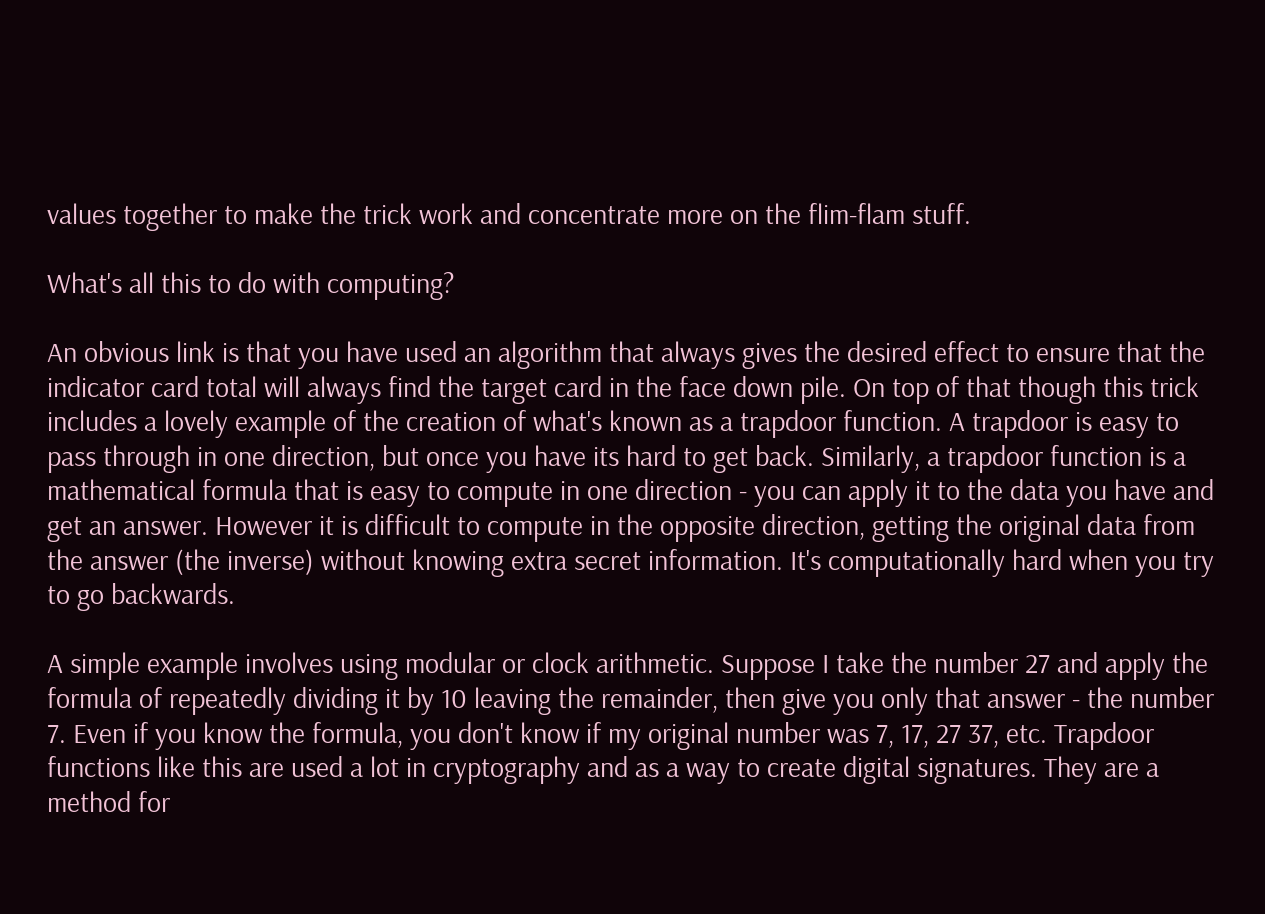values together to make the trick work and concentrate more on the flim-flam stuff.

What's all this to do with computing?

An obvious link is that you have used an algorithm that always gives the desired effect to ensure that the indicator card total will always find the target card in the face down pile. On top of that though this trick includes a lovely example of the creation of what's known as a trapdoor function. A trapdoor is easy to pass through in one direction, but once you have its hard to get back. Similarly, a trapdoor function is a mathematical formula that is easy to compute in one direction - you can apply it to the data you have and get an answer. However it is difficult to compute in the opposite direction, getting the original data from the answer (the inverse) without knowing extra secret information. It's computationally hard when you try to go backwards.

A simple example involves using modular or clock arithmetic. Suppose I take the number 27 and apply the formula of repeatedly dividing it by 10 leaving the remainder, then give you only that answer - the number 7. Even if you know the formula, you don't know if my original number was 7, 17, 27 37, etc. Trapdoor functions like this are used a lot in cryptography and as a way to create digital signatures. They are a method for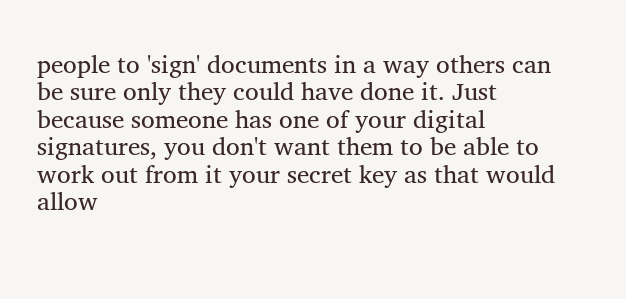people to 'sign' documents in a way others can be sure only they could have done it. Just because someone has one of your digital signatures, you don't want them to be able to work out from it your secret key as that would allow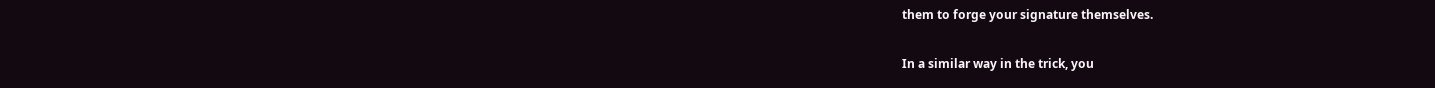them to forge your signature themselves.

In a similar way in the trick, you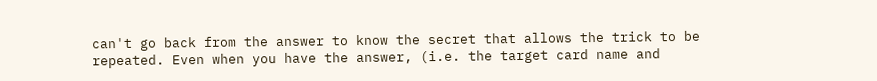can't go back from the answer to know the secret that allows the trick to be repeated. Even when you have the answer, (i.e. the target card name and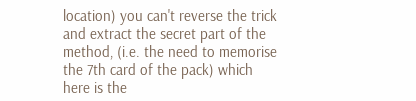location) you can't reverse the trick and extract the secret part of the method, (i.e. the need to memorise the 7th card of the pack) which here is the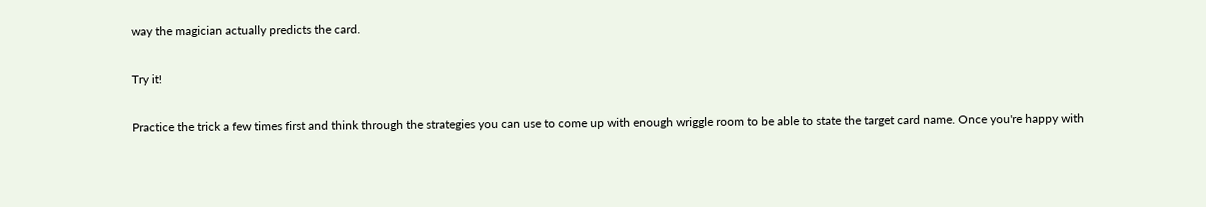way the magician actually predicts the card.

Try it!

Practice the trick a few times first and think through the strategies you can use to come up with enough wriggle room to be able to state the target card name. Once you're happy with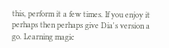this, perform it a few times. If you enjoy it perhaps then perhaps give Dia's version a go. Learning magic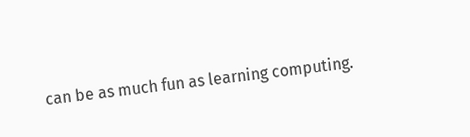can be as much fun as learning computing.